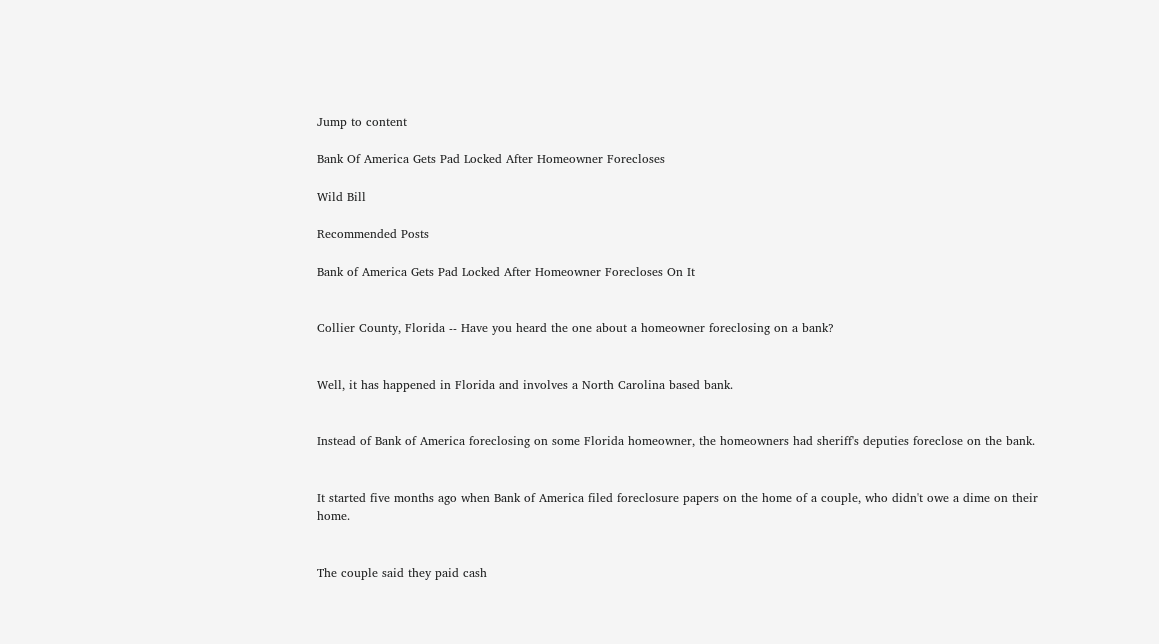Jump to content

Bank Of America Gets Pad Locked After Homeowner Forecloses

Wild Bill

Recommended Posts

Bank of America Gets Pad Locked After Homeowner Forecloses On It


Collier County, Florida -- Have you heard the one about a homeowner foreclosing on a bank?


Well, it has happened in Florida and involves a North Carolina based bank.


Instead of Bank of America foreclosing on some Florida homeowner, the homeowners had sheriff's deputies foreclose on the bank.


It started five months ago when Bank of America filed foreclosure papers on the home of a couple, who didn't owe a dime on their home.


The couple said they paid cash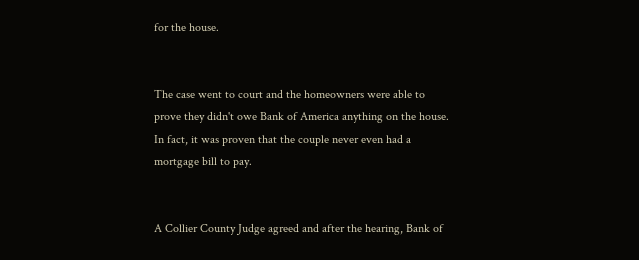for the house.


The case went to court and the homeowners were able to prove they didn't owe Bank of America anything on the house. In fact, it was proven that the couple never even had a mortgage bill to pay.


A Collier County Judge agreed and after the hearing, Bank of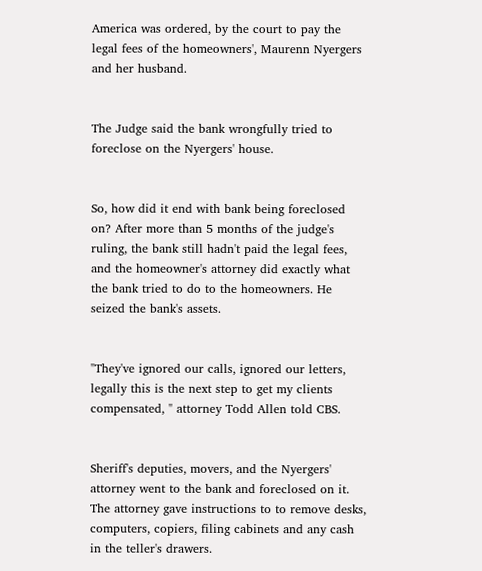America was ordered, by the court to pay the legal fees of the homeowners', Maurenn Nyergers and her husband.


The Judge said the bank wrongfully tried to foreclose on the Nyergers' house.


So, how did it end with bank being foreclosed on? After more than 5 months of the judge's ruling, the bank still hadn't paid the legal fees, and the homeowner's attorney did exactly what the bank tried to do to the homeowners. He seized the bank's assets.


"They've ignored our calls, ignored our letters, legally this is the next step to get my clients compensated, " attorney Todd Allen told CBS.


Sheriff's deputies, movers, and the Nyergers' attorney went to the bank and foreclosed on it. The attorney gave instructions to to remove desks, computers, copiers, filing cabinets and any cash in the teller's drawers.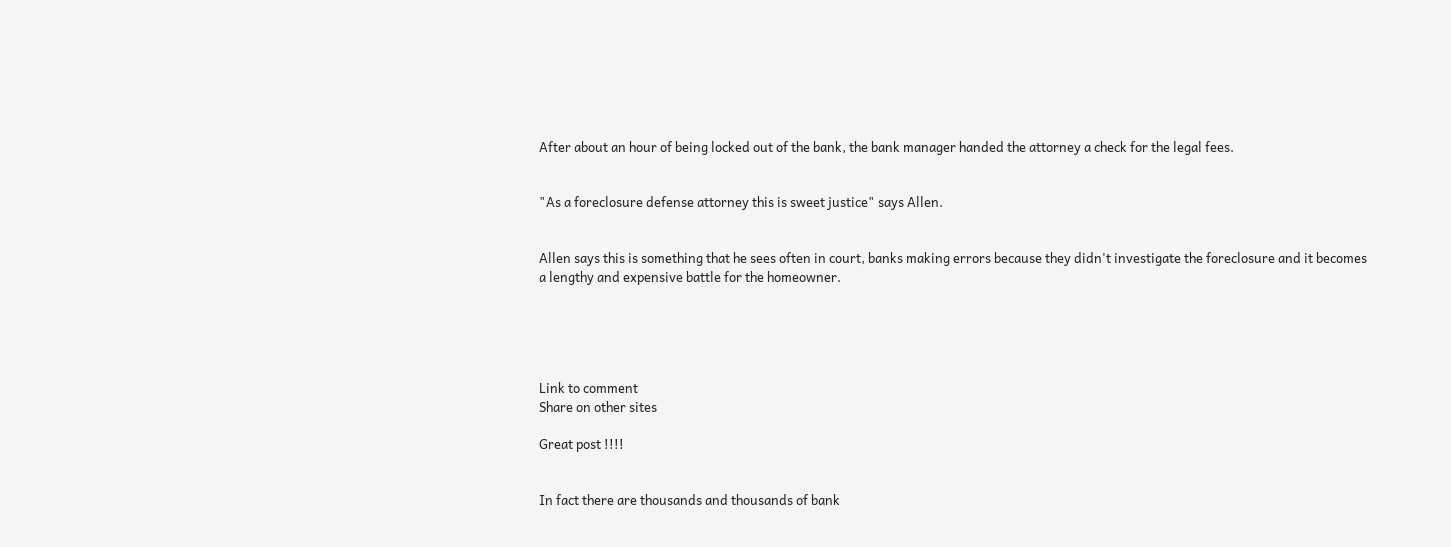After about an hour of being locked out of the bank, the bank manager handed the attorney a check for the legal fees.


"As a foreclosure defense attorney this is sweet justice" says Allen.


Allen says this is something that he sees often in court, banks making errors because they didn't investigate the foreclosure and it becomes a lengthy and expensive battle for the homeowner.





Link to comment
Share on other sites

Great post !!!!


In fact there are thousands and thousands of bank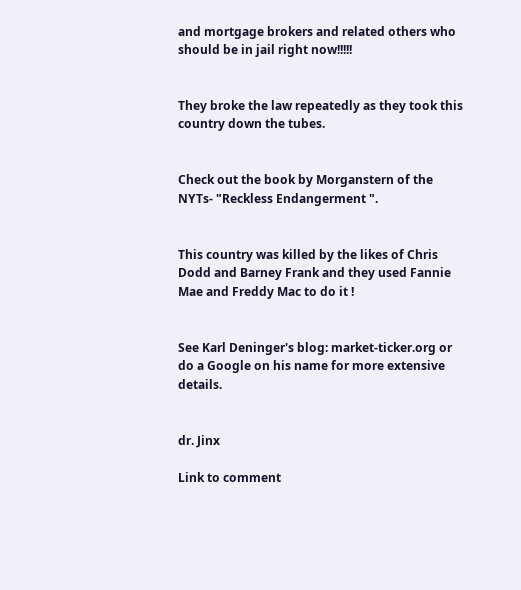and mortgage brokers and related others who should be in jail right now!!!!!


They broke the law repeatedly as they took this country down the tubes.


Check out the book by Morganstern of the NYTs- "Reckless Endangerment ".


This country was killed by the likes of Chris Dodd and Barney Frank and they used Fannie Mae and Freddy Mac to do it !


See Karl Deninger's blog: market-ticker.org or do a Google on his name for more extensive details.


dr. Jinx

Link to comment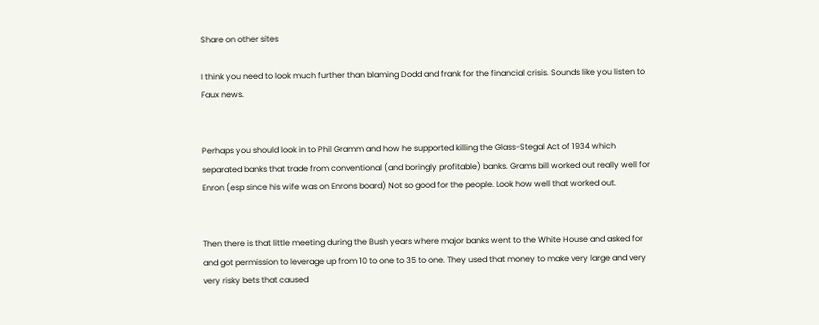Share on other sites

I think you need to look much further than blaming Dodd and frank for the financial crisis. Sounds like you listen to Faux news.


Perhaps you should look in to Phil Gramm and how he supported killing the Glass-Stegal Act of 1934 which separated banks that trade from conventional (and boringly profitable) banks. Grams bill worked out really well for Enron (esp since his wife was on Enrons board) Not so good for the people. Look how well that worked out.


Then there is that little meeting during the Bush years where major banks went to the White House and asked for and got permission to leverage up from 10 to one to 35 to one. They used that money to make very large and very very risky bets that caused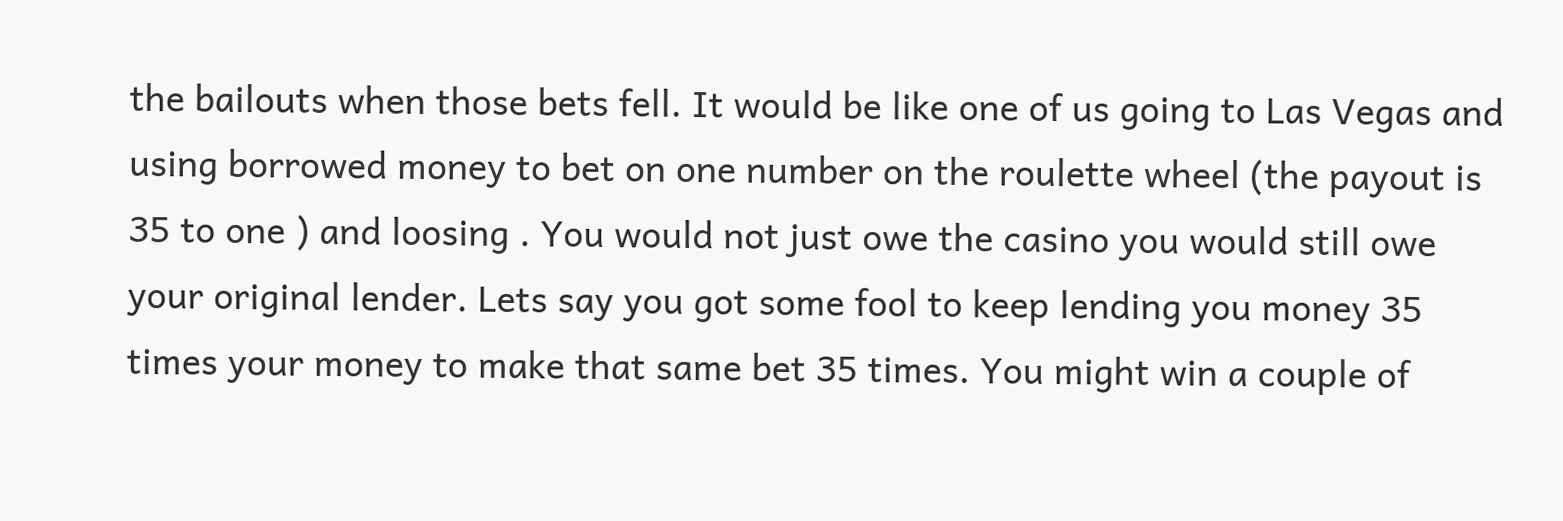the bailouts when those bets fell. It would be like one of us going to Las Vegas and using borrowed money to bet on one number on the roulette wheel (the payout is 35 to one ) and loosing . You would not just owe the casino you would still owe your original lender. Lets say you got some fool to keep lending you money 35 times your money to make that same bet 35 times. You might win a couple of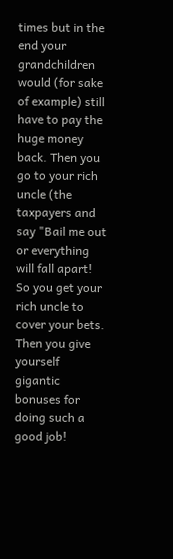times but in the end your grandchildren would (for sake of example) still have to pay the huge money back. Then you go to your rich uncle (the taxpayers and say "Bail me out or everything will fall apart! So you get your rich uncle to cover your bets. Then you give yourself gigantic bonuses for doing such a good job!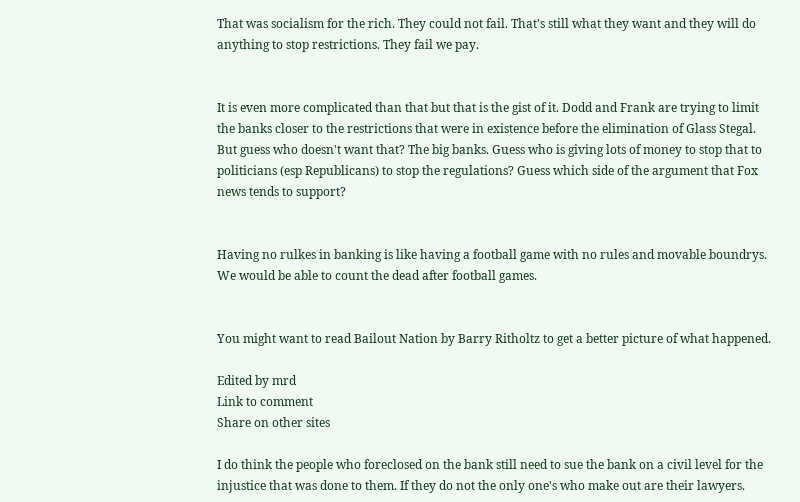That was socialism for the rich. They could not fail. That's still what they want and they will do anything to stop restrictions. They fail we pay.


It is even more complicated than that but that is the gist of it. Dodd and Frank are trying to limit the banks closer to the restrictions that were in existence before the elimination of Glass Stegal. But guess who doesn't want that? The big banks. Guess who is giving lots of money to stop that to politicians (esp Republicans) to stop the regulations? Guess which side of the argument that Fox news tends to support?


Having no rulkes in banking is like having a football game with no rules and movable boundrys. We would be able to count the dead after football games.


You might want to read Bailout Nation by Barry Ritholtz to get a better picture of what happened.

Edited by mrd
Link to comment
Share on other sites

I do think the people who foreclosed on the bank still need to sue the bank on a civil level for the injustice that was done to them. If they do not the only one's who make out are their lawyers.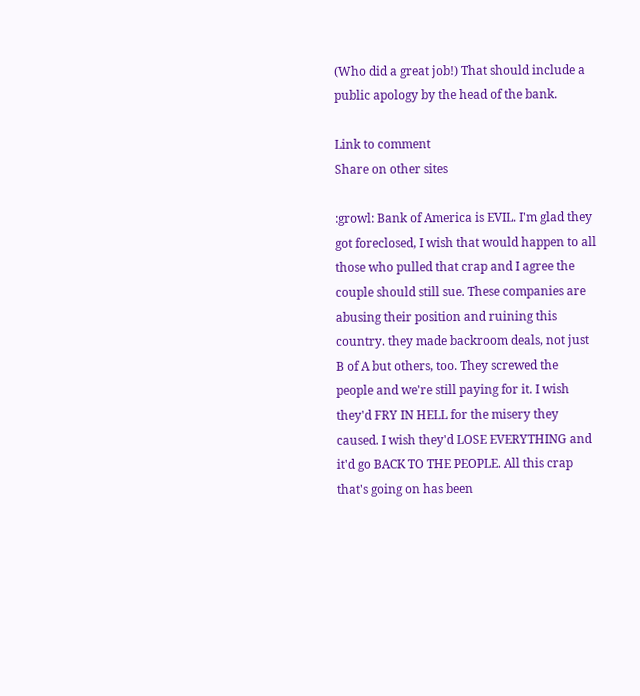(Who did a great job!) That should include a public apology by the head of the bank.

Link to comment
Share on other sites

:growl: Bank of America is EVIL. I'm glad they got foreclosed, I wish that would happen to all those who pulled that crap and I agree the couple should still sue. These companies are abusing their position and ruining this country. they made backroom deals, not just B of A but others, too. They screwed the people and we're still paying for it. I wish they'd FRY IN HELL for the misery they caused. I wish they'd LOSE EVERYTHING and it'd go BACK TO THE PEOPLE. All this crap that's going on has been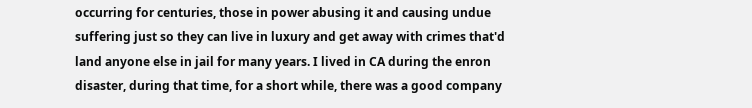occurring for centuries, those in power abusing it and causing undue suffering just so they can live in luxury and get away with crimes that'd land anyone else in jail for many years. I lived in CA during the enron disaster, during that time, for a short while, there was a good company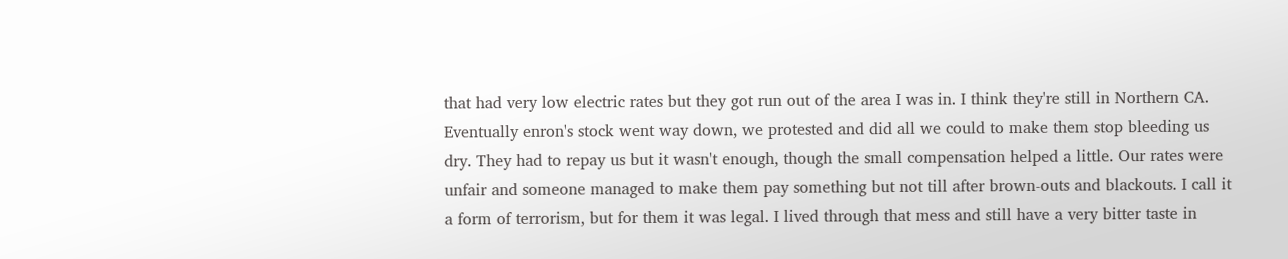that had very low electric rates but they got run out of the area I was in. I think they're still in Northern CA. Eventually enron's stock went way down, we protested and did all we could to make them stop bleeding us dry. They had to repay us but it wasn't enough, though the small compensation helped a little. Our rates were unfair and someone managed to make them pay something but not till after brown-outs and blackouts. I call it a form of terrorism, but for them it was legal. I lived through that mess and still have a very bitter taste in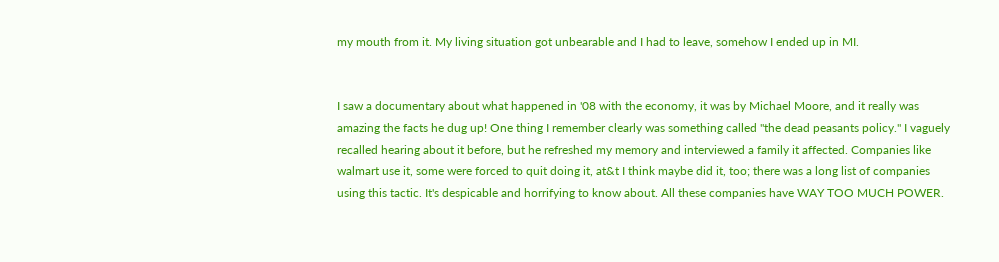my mouth from it. My living situation got unbearable and I had to leave, somehow I ended up in MI.


I saw a documentary about what happened in '08 with the economy, it was by Michael Moore, and it really was amazing the facts he dug up! One thing I remember clearly was something called "the dead peasants policy." I vaguely recalled hearing about it before, but he refreshed my memory and interviewed a family it affected. Companies like walmart use it, some were forced to quit doing it, at&t I think maybe did it, too; there was a long list of companies using this tactic. It's despicable and horrifying to know about. All these companies have WAY TOO MUCH POWER.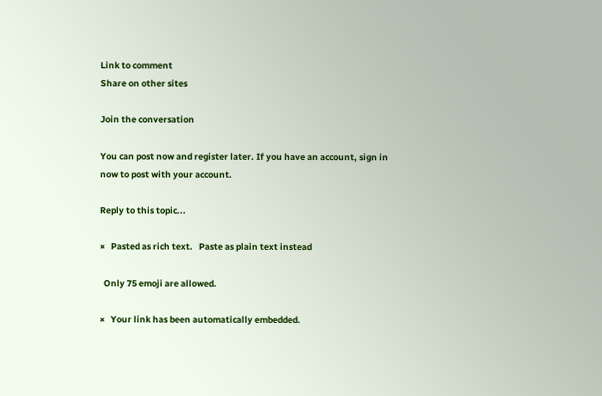Link to comment
Share on other sites

Join the conversation

You can post now and register later. If you have an account, sign in now to post with your account.

Reply to this topic...

×   Pasted as rich text.   Paste as plain text instead

  Only 75 emoji are allowed.

×   Your link has been automatically embedded.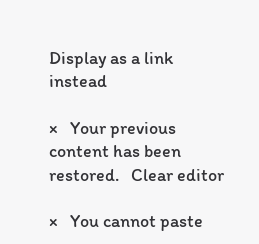Display as a link instead

×   Your previous content has been restored.   Clear editor

×   You cannot paste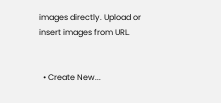images directly. Upload or insert images from URL.


  • Create New...